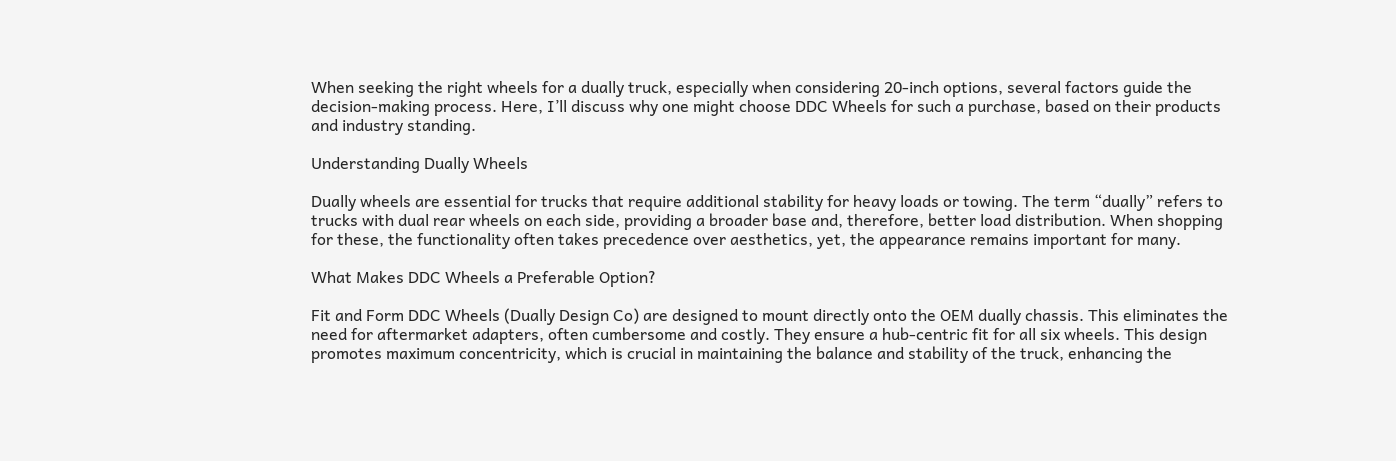When seeking the right wheels for a dually truck, especially when considering 20-inch options, several factors guide the decision-making process. Here, I’ll discuss why one might choose DDC Wheels for such a purchase, based on their products and industry standing.

Understanding Dually Wheels

Dually wheels are essential for trucks that require additional stability for heavy loads or towing. The term “dually” refers to trucks with dual rear wheels on each side, providing a broader base and, therefore, better load distribution. When shopping for these, the functionality often takes precedence over aesthetics, yet, the appearance remains important for many.

What Makes DDC Wheels a Preferable Option?

Fit and Form DDC Wheels (Dually Design Co) are designed to mount directly onto the OEM dually chassis. This eliminates the need for aftermarket adapters, often cumbersome and costly. They ensure a hub-centric fit for all six wheels. This design promotes maximum concentricity, which is crucial in maintaining the balance and stability of the truck, enhancing the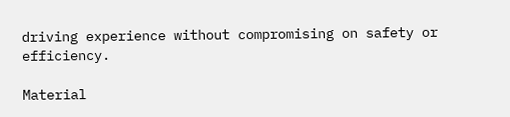driving experience without compromising on safety or efficiency.

Material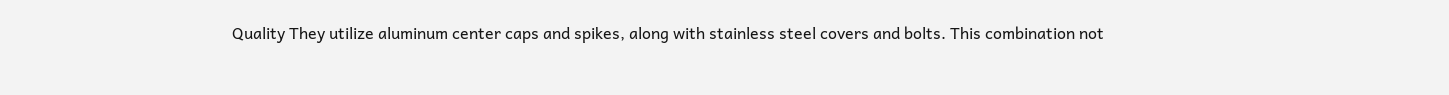Quality They utilize aluminum center caps and spikes, along with stainless steel covers and bolts. This combination not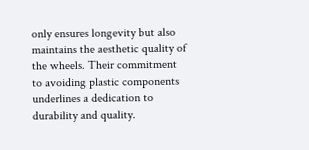only ensures longevity but also maintains the aesthetic quality of the wheels. Their commitment to avoiding plastic components underlines a dedication to durability and quality.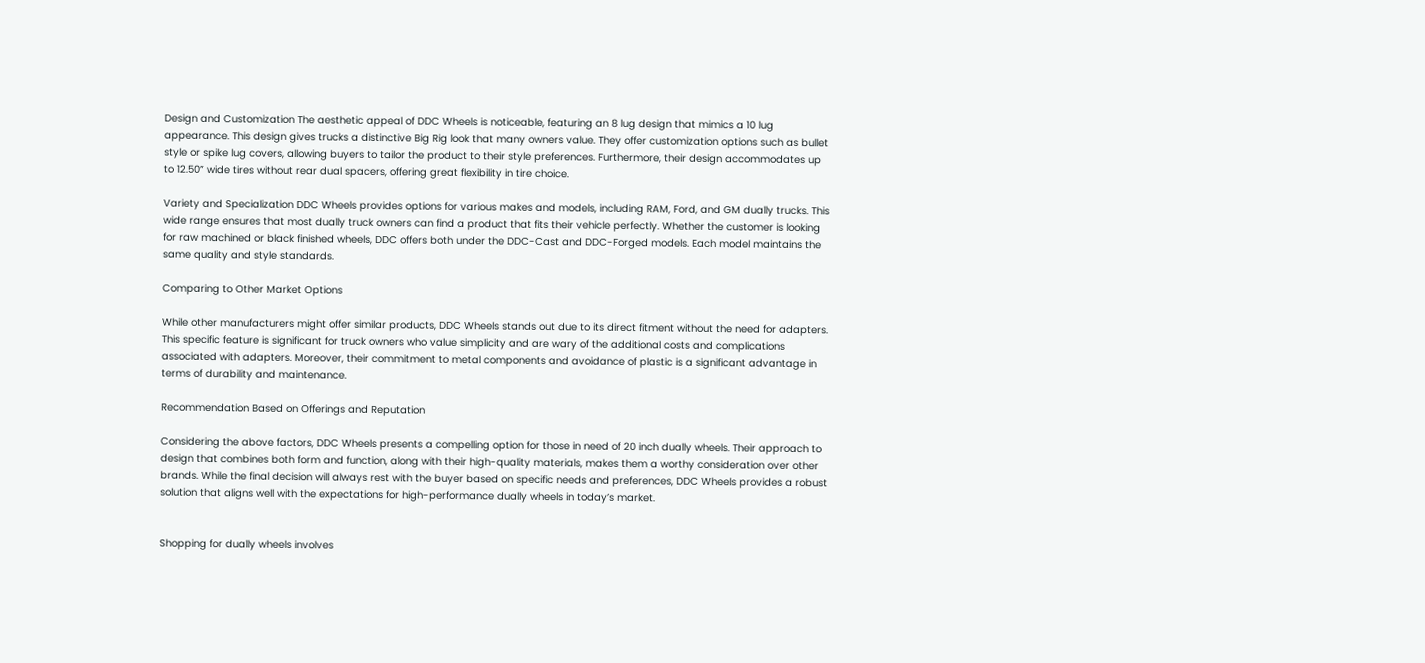Design and Customization The aesthetic appeal of DDC Wheels is noticeable, featuring an 8 lug design that mimics a 10 lug appearance. This design gives trucks a distinctive Big Rig look that many owners value. They offer customization options such as bullet style or spike lug covers, allowing buyers to tailor the product to their style preferences. Furthermore, their design accommodates up to 12.50” wide tires without rear dual spacers, offering great flexibility in tire choice.

Variety and Specialization DDC Wheels provides options for various makes and models, including RAM, Ford, and GM dually trucks. This wide range ensures that most dually truck owners can find a product that fits their vehicle perfectly. Whether the customer is looking for raw machined or black finished wheels, DDC offers both under the DDC-Cast and DDC-Forged models. Each model maintains the same quality and style standards.

Comparing to Other Market Options

While other manufacturers might offer similar products, DDC Wheels stands out due to its direct fitment without the need for adapters. This specific feature is significant for truck owners who value simplicity and are wary of the additional costs and complications associated with adapters. Moreover, their commitment to metal components and avoidance of plastic is a significant advantage in terms of durability and maintenance.

Recommendation Based on Offerings and Reputation

Considering the above factors, DDC Wheels presents a compelling option for those in need of 20 inch dually wheels. Their approach to design that combines both form and function, along with their high-quality materials, makes them a worthy consideration over other brands. While the final decision will always rest with the buyer based on specific needs and preferences, DDC Wheels provides a robust solution that aligns well with the expectations for high-performance dually wheels in today’s market.


Shopping for dually wheels involves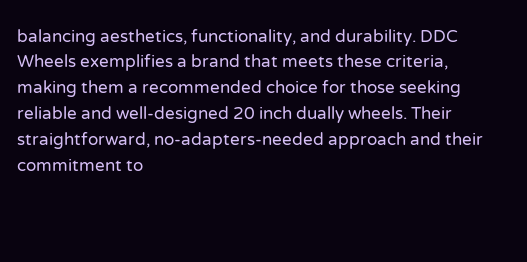balancing aesthetics, functionality, and durability. DDC Wheels exemplifies a brand that meets these criteria, making them a recommended choice for those seeking reliable and well-designed 20 inch dually wheels. Their straightforward, no-adapters-needed approach and their commitment to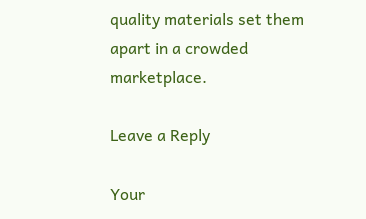quality materials set them apart in a crowded marketplace.

Leave a Reply

Your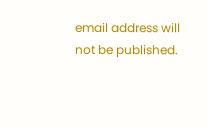email address will not be published.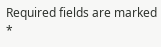Required fields are marked *